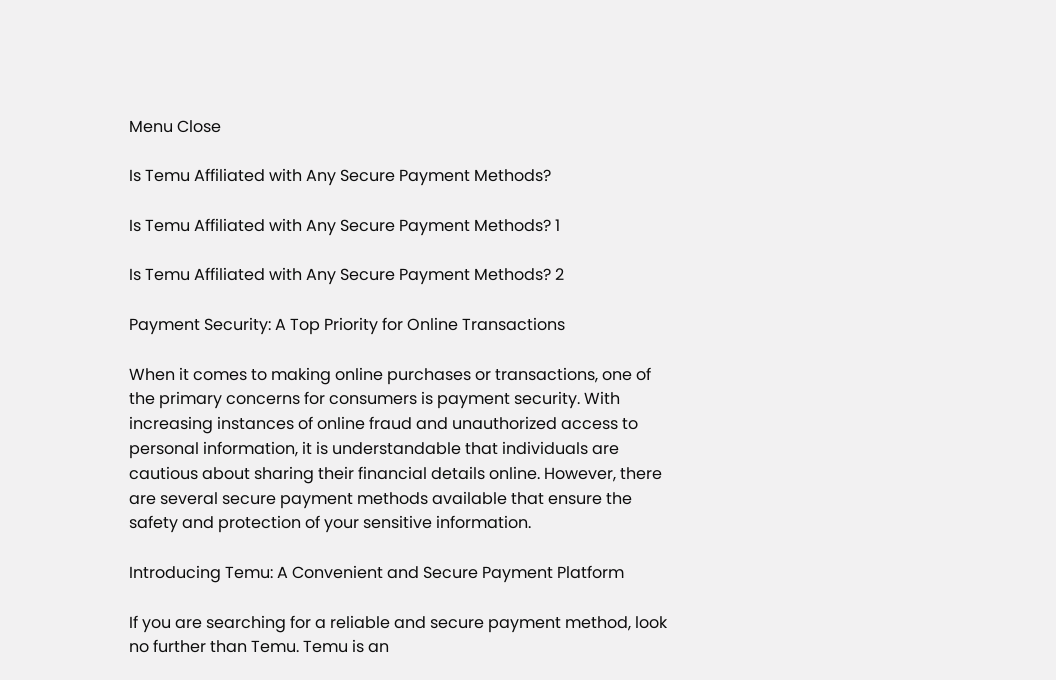Menu Close

Is Temu Affiliated with Any Secure Payment Methods?

Is Temu Affiliated with Any Secure Payment Methods? 1

Is Temu Affiliated with Any Secure Payment Methods? 2

Payment Security: A Top Priority for Online Transactions

When it comes to making online purchases or transactions, one of the primary concerns for consumers is payment security. With increasing instances of online fraud and unauthorized access to personal information, it is understandable that individuals are cautious about sharing their financial details online. However, there are several secure payment methods available that ensure the safety and protection of your sensitive information.

Introducing Temu: A Convenient and Secure Payment Platform

If you are searching for a reliable and secure payment method, look no further than Temu. Temu is an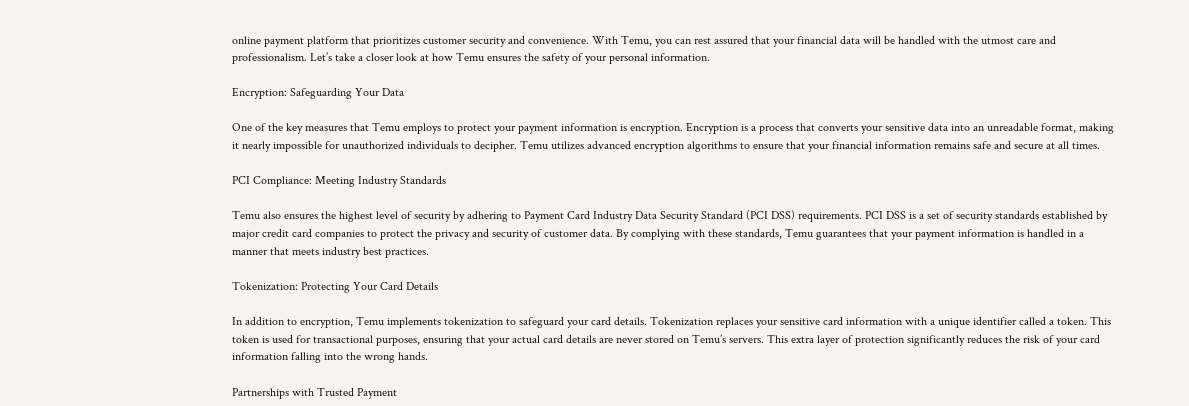online payment platform that prioritizes customer security and convenience. With Temu, you can rest assured that your financial data will be handled with the utmost care and professionalism. Let’s take a closer look at how Temu ensures the safety of your personal information.

Encryption: Safeguarding Your Data

One of the key measures that Temu employs to protect your payment information is encryption. Encryption is a process that converts your sensitive data into an unreadable format, making it nearly impossible for unauthorized individuals to decipher. Temu utilizes advanced encryption algorithms to ensure that your financial information remains safe and secure at all times.

PCI Compliance: Meeting Industry Standards

Temu also ensures the highest level of security by adhering to Payment Card Industry Data Security Standard (PCI DSS) requirements. PCI DSS is a set of security standards established by major credit card companies to protect the privacy and security of customer data. By complying with these standards, Temu guarantees that your payment information is handled in a manner that meets industry best practices.

Tokenization: Protecting Your Card Details

In addition to encryption, Temu implements tokenization to safeguard your card details. Tokenization replaces your sensitive card information with a unique identifier called a token. This token is used for transactional purposes, ensuring that your actual card details are never stored on Temu’s servers. This extra layer of protection significantly reduces the risk of your card information falling into the wrong hands.

Partnerships with Trusted Payment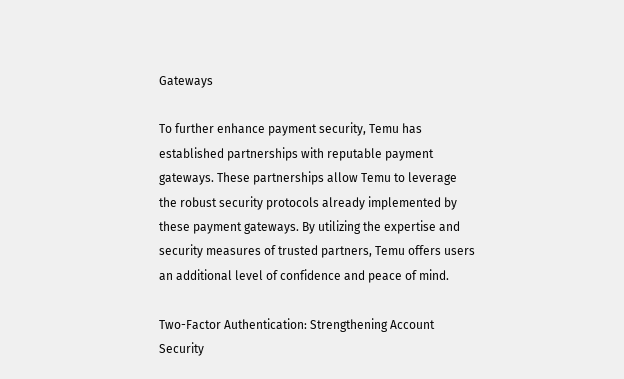Gateways

To further enhance payment security, Temu has established partnerships with reputable payment gateways. These partnerships allow Temu to leverage the robust security protocols already implemented by these payment gateways. By utilizing the expertise and security measures of trusted partners, Temu offers users an additional level of confidence and peace of mind.

Two-Factor Authentication: Strengthening Account Security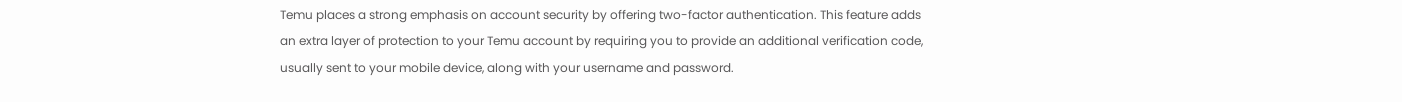Temu places a strong emphasis on account security by offering two-factor authentication. This feature adds an extra layer of protection to your Temu account by requiring you to provide an additional verification code, usually sent to your mobile device, along with your username and password.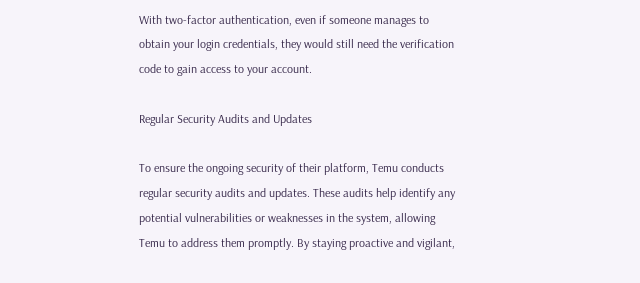With two-factor authentication, even if someone manages to obtain your login credentials, they would still need the verification code to gain access to your account.

Regular Security Audits and Updates

To ensure the ongoing security of their platform, Temu conducts regular security audits and updates. These audits help identify any potential vulnerabilities or weaknesses in the system, allowing Temu to address them promptly. By staying proactive and vigilant,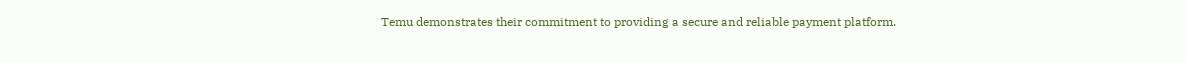Temu demonstrates their commitment to providing a secure and reliable payment platform.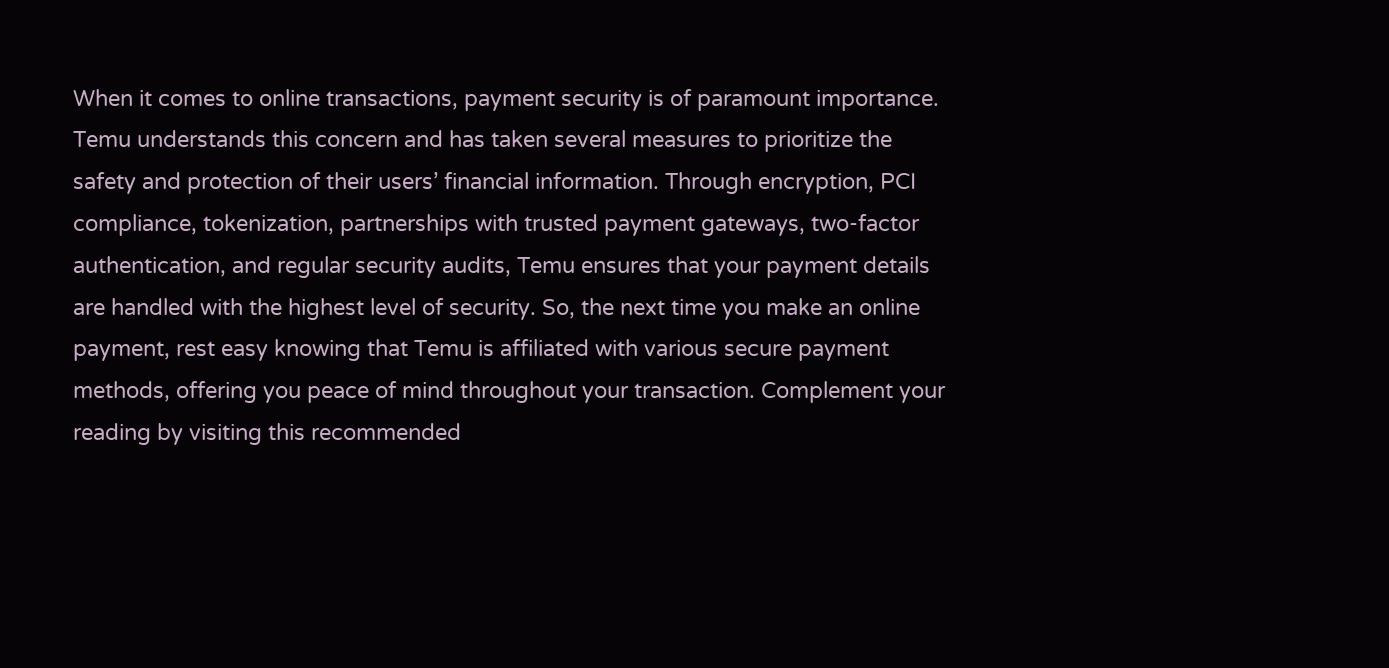When it comes to online transactions, payment security is of paramount importance. Temu understands this concern and has taken several measures to prioritize the safety and protection of their users’ financial information. Through encryption, PCI compliance, tokenization, partnerships with trusted payment gateways, two-factor authentication, and regular security audits, Temu ensures that your payment details are handled with the highest level of security. So, the next time you make an online payment, rest easy knowing that Temu is affiliated with various secure payment methods, offering you peace of mind throughout your transaction. Complement your reading by visiting this recommended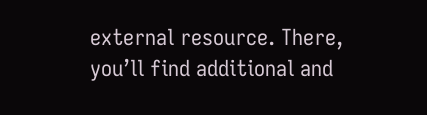external resource. There, you’ll find additional and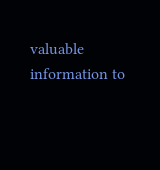valuable information to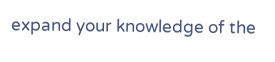expand your knowledge of the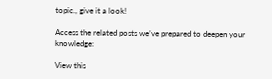topic., give it a look!

Access the related posts we’ve prepared to deepen your knowledge:

View this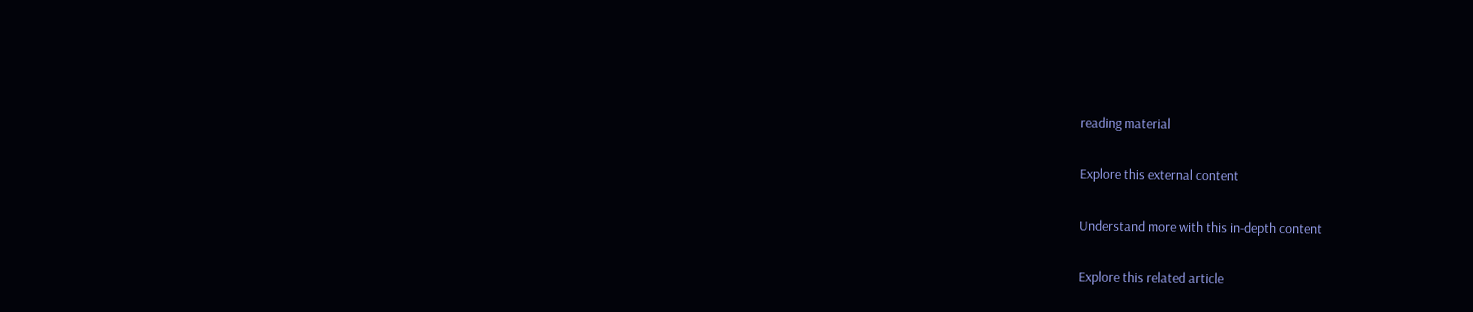reading material

Explore this external content

Understand more with this in-depth content

Explore this related article